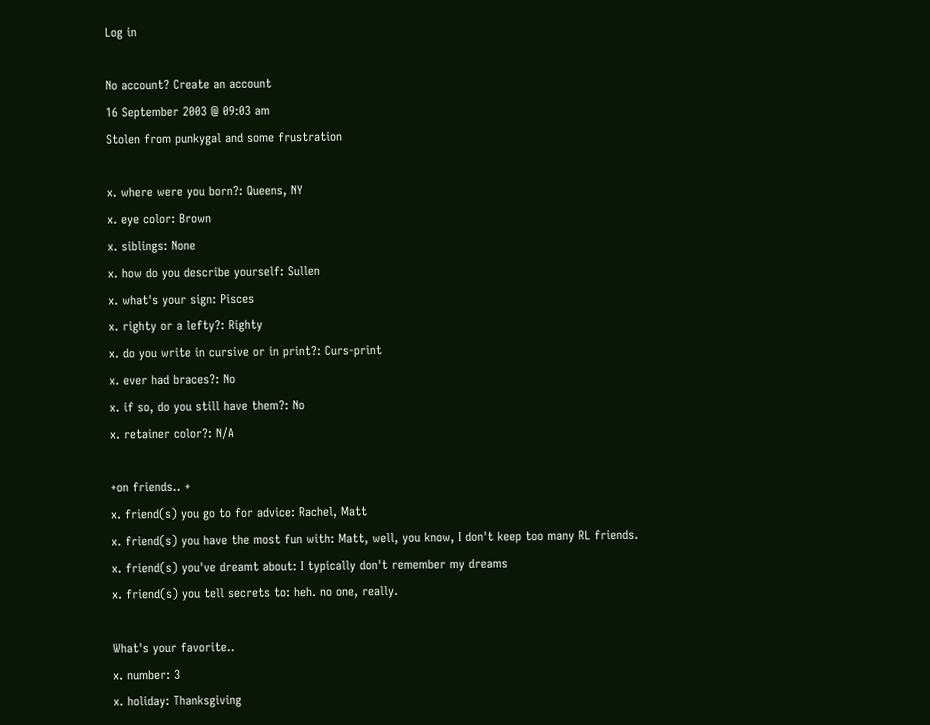Log in

No account? Create an account
16 September 2003 @ 09:03 am
Stolen from punkygal and some frustration

x. where were you born?: Queens, NY
x. eye color: Brown
x. siblings: None
x. how do you describe yourself: Sullen
x. what's your sign: Pisces
x. righty or a lefty?: Righty
x. do you write in cursive or in print?: Curs-print
x. ever had braces?: No
x. if so, do you still have them?: No
x. retainer color?: N/A

+on friends.. +
x. friend(s) you go to for advice: Rachel, Matt
x. friend(s) you have the most fun with: Matt, well, you know, I don't keep too many RL friends.
x. friend(s) you've dreamt about: I typically don't remember my dreams
x. friend(s) you tell secrets to: heh. no one, really.

What's your favorite..
x. number: 3
x. holiday: Thanksgiving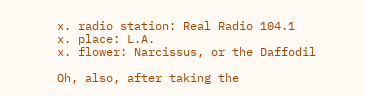x. radio station: Real Radio 104.1
x. place: L.A.
x. flower: Narcissus, or the Daffodil

Oh, also, after taking the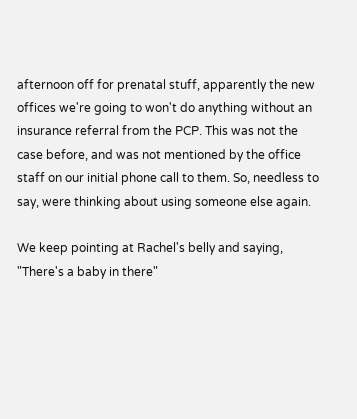afternoon off for prenatal stuff, apparently the new offices we're going to won't do anything without an insurance referral from the PCP. This was not the case before, and was not mentioned by the office staff on our initial phone call to them. So, needless to say, were thinking about using someone else again.

We keep pointing at Rachel's belly and saying, "There's a baby in there"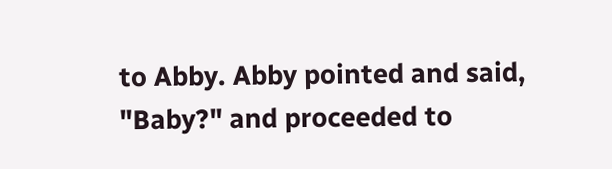to Abby. Abby pointed and said, "Baby?" and proceeded to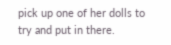pick up one of her dolls to try and put in there.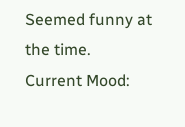Seemed funny at the time.
Current Mood: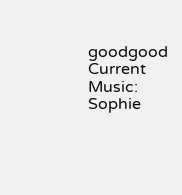goodgood
Current Music: Sophie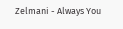Zelmani - Always You